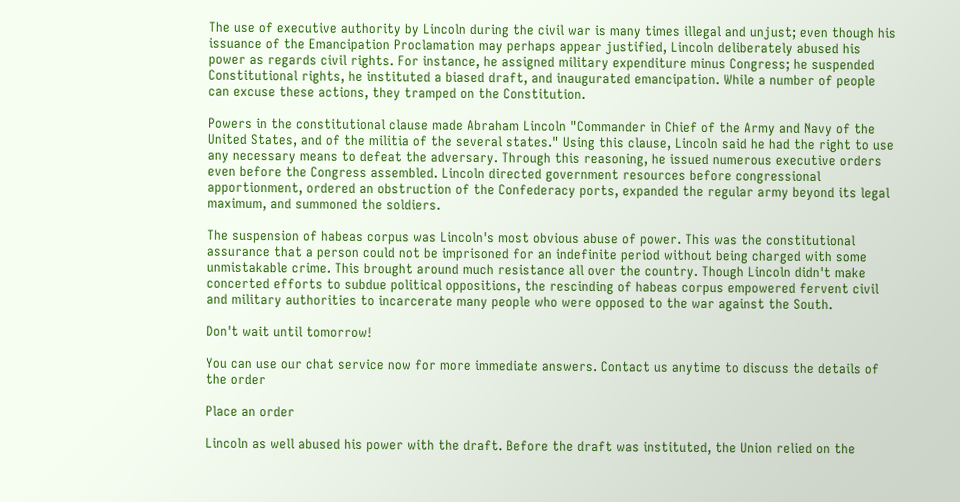The use of executive authority by Lincoln during the civil war is many times illegal and unjust; even though his issuance of the Emancipation Proclamation may perhaps appear justified, Lincoln deliberately abused his power as regards civil rights. For instance, he assigned military expenditure minus Congress; he suspended Constitutional rights, he instituted a biased draft, and inaugurated emancipation. While a number of people can excuse these actions, they tramped on the Constitution.

Powers in the constitutional clause made Abraham Lincoln "Commander in Chief of the Army and Navy of the United States, and of the militia of the several states." Using this clause, Lincoln said he had the right to use any necessary means to defeat the adversary. Through this reasoning, he issued numerous executive orders even before the Congress assembled. Lincoln directed government resources before congressional apportionment, ordered an obstruction of the Confederacy ports, expanded the regular army beyond its legal maximum, and summoned the soldiers.

The suspension of habeas corpus was Lincoln's most obvious abuse of power. This was the constitutional assurance that a person could not be imprisoned for an indefinite period without being charged with some unmistakable crime. This brought around much resistance all over the country. Though Lincoln didn't make concerted efforts to subdue political oppositions, the rescinding of habeas corpus empowered fervent civil and military authorities to incarcerate many people who were opposed to the war against the South.

Don't wait until tomorrow!

You can use our chat service now for more immediate answers. Contact us anytime to discuss the details of the order

Place an order

Lincoln as well abused his power with the draft. Before the draft was instituted, the Union relied on the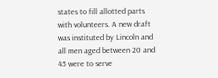states to fill allotted parts with volunteers. A new draft was instituted by Lincoln and all men aged between 20 and 45 were to serve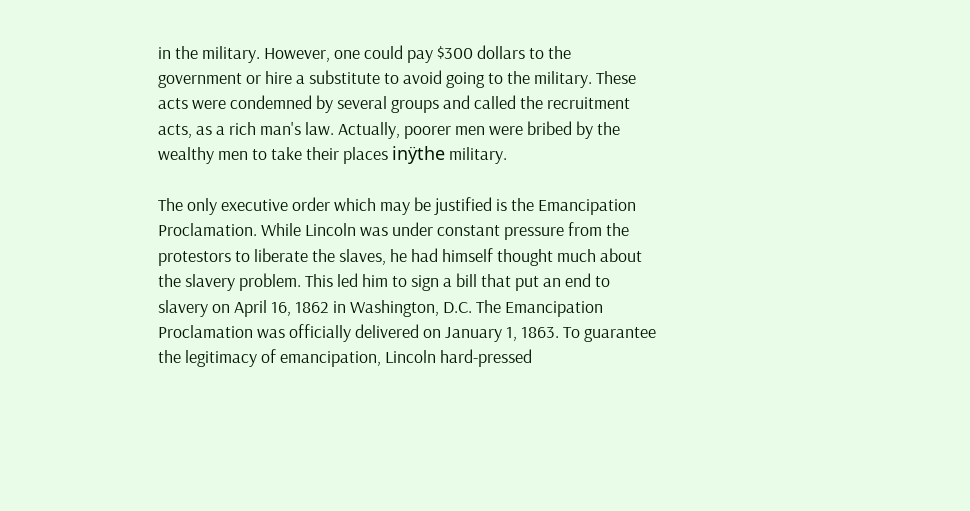in the military. However, one could pay $300 dollars to the government or hire a substitute to avoid going to the military. These acts were condemned by several groups and called the recruitment acts, as a rich man's law. Actually, poorer men were bribed by the wealthy men to take their places inÿthe military.

The only executive order which may be justified is the Emancipation Proclamation. While Lincoln was under constant pressure from the protestors to liberate the slaves, he had himself thought much about the slavery problem. This led him to sign a bill that put an end to slavery on April 16, 1862 in Washington, D.C. The Emancipation Proclamation was officially delivered on January 1, 1863. To guarantee the legitimacy of emancipation, Lincoln hard-pressed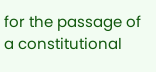for the passage of a constitutional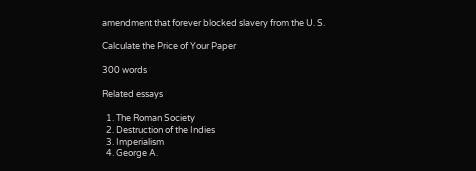amendment that forever blocked slavery from the U. S.

Calculate the Price of Your Paper

300 words

Related essays

  1. The Roman Society
  2. Destruction of the Indies
  3. Imperialism
  4. George A.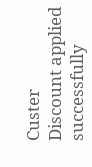Custer
Discount applied successfully